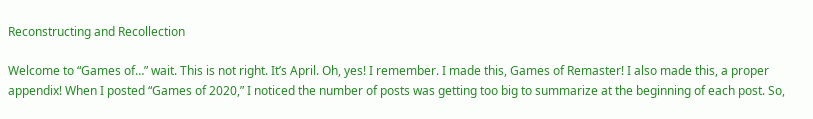Reconstructing and Recollection

Welcome to “Games of…” wait. This is not right. It’s April. Oh, yes! I remember. I made this, Games of Remaster! I also made this, a proper appendix! When I posted “Games of 2020,” I noticed the number of posts was getting too big to summarize at the beginning of each post. So,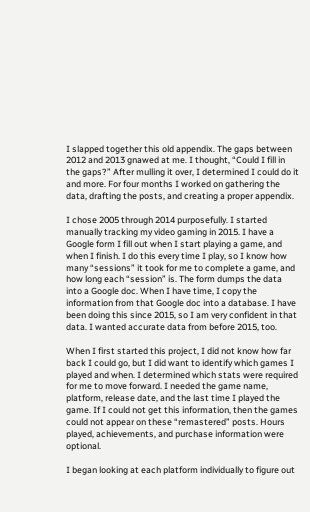I slapped together this old appendix. The gaps between 2012 and 2013 gnawed at me. I thought, “Could I fill in the gaps?” After mulling it over, I determined I could do it and more. For four months I worked on gathering the data, drafting the posts, and creating a proper appendix.

I chose 2005 through 2014 purposefully. I started manually tracking my video gaming in 2015. I have a Google form I fill out when I start playing a game, and when I finish. I do this every time I play, so I know how many “sessions” it took for me to complete a game, and how long each “session” is. The form dumps the data into a Google doc. When I have time, I copy the information from that Google doc into a database. I have been doing this since 2015, so I am very confident in that data. I wanted accurate data from before 2015, too.

When I first started this project, I did not know how far back I could go, but I did want to identify which games I played and when. I determined which stats were required for me to move forward. I needed the game name, platform, release date, and the last time I played the game. If I could not get this information, then the games could not appear on these “remastered” posts. Hours played, achievements, and purchase information were optional.

I began looking at each platform individually to figure out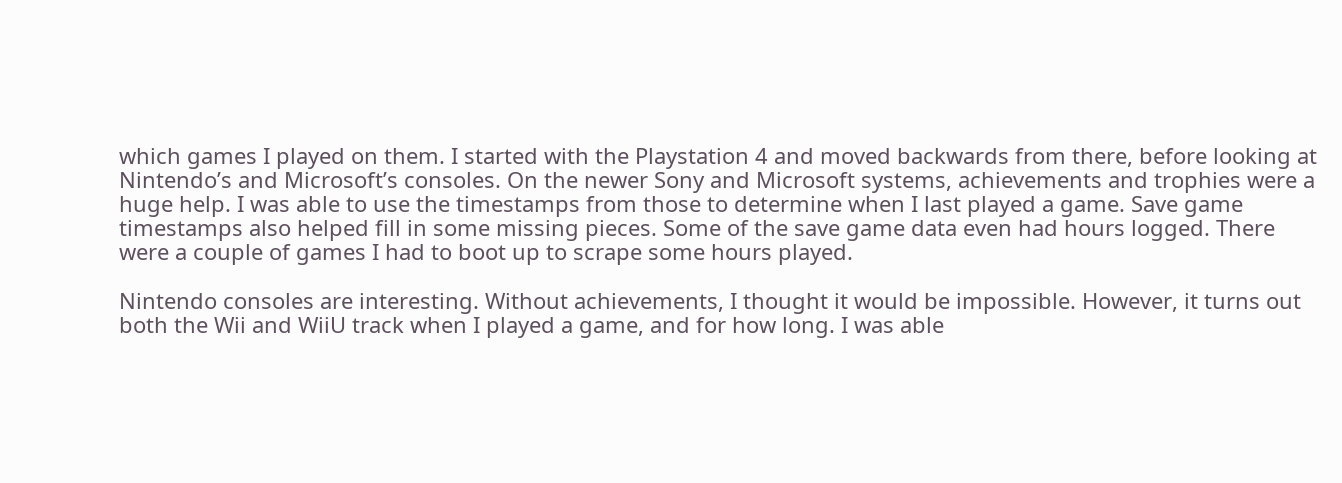which games I played on them. I started with the Playstation 4 and moved backwards from there, before looking at Nintendo’s and Microsoft’s consoles. On the newer Sony and Microsoft systems, achievements and trophies were a huge help. I was able to use the timestamps from those to determine when I last played a game. Save game timestamps also helped fill in some missing pieces. Some of the save game data even had hours logged. There were a couple of games I had to boot up to scrape some hours played.

Nintendo consoles are interesting. Without achievements, I thought it would be impossible. However, it turns out both the Wii and WiiU track when I played a game, and for how long. I was able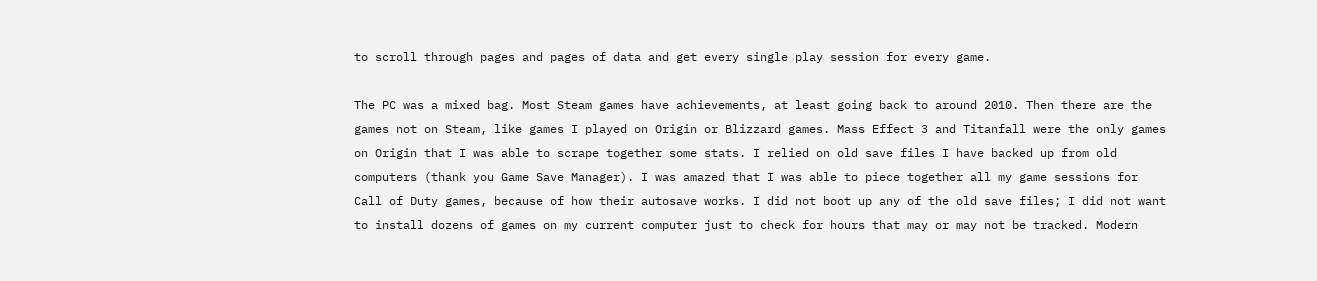to scroll through pages and pages of data and get every single play session for every game.

The PC was a mixed bag. Most Steam games have achievements, at least going back to around 2010. Then there are the games not on Steam, like games I played on Origin or Blizzard games. Mass Effect 3 and Titanfall were the only games on Origin that I was able to scrape together some stats. I relied on old save files I have backed up from old computers (thank you Game Save Manager). I was amazed that I was able to piece together all my game sessions for Call of Duty games, because of how their autosave works. I did not boot up any of the old save files; I did not want to install dozens of games on my current computer just to check for hours that may or may not be tracked. Modern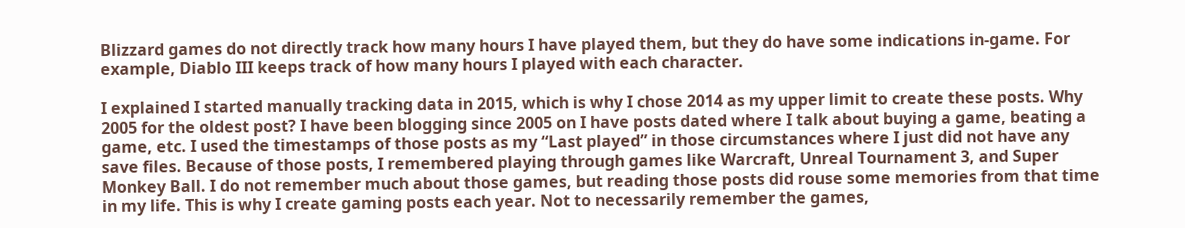Blizzard games do not directly track how many hours I have played them, but they do have some indications in-game. For example, Diablo III keeps track of how many hours I played with each character.

I explained I started manually tracking data in 2015, which is why I chose 2014 as my upper limit to create these posts. Why 2005 for the oldest post? I have been blogging since 2005 on I have posts dated where I talk about buying a game, beating a game, etc. I used the timestamps of those posts as my “Last played” in those circumstances where I just did not have any save files. Because of those posts, I remembered playing through games like Warcraft, Unreal Tournament 3, and Super Monkey Ball. I do not remember much about those games, but reading those posts did rouse some memories from that time in my life. This is why I create gaming posts each year. Not to necessarily remember the games,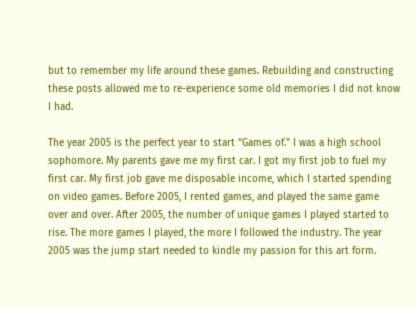but to remember my life around these games. Rebuilding and constructing these posts allowed me to re-experience some old memories I did not know I had.

The year 2005 is the perfect year to start “Games of.” I was a high school sophomore. My parents gave me my first car. I got my first job to fuel my first car. My first job gave me disposable income, which I started spending on video games. Before 2005, I rented games, and played the same game over and over. After 2005, the number of unique games I played started to rise. The more games I played, the more I followed the industry. The year 2005 was the jump start needed to kindle my passion for this art form.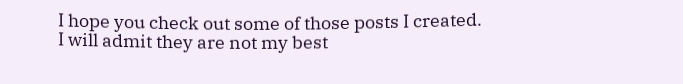I hope you check out some of those posts I created. I will admit they are not my best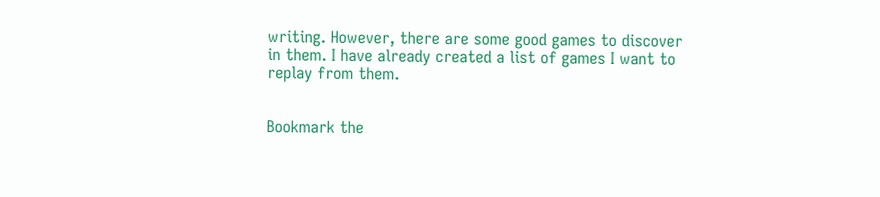writing. However, there are some good games to discover in them. I have already created a list of games I want to replay from them.


Bookmark the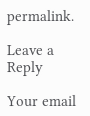permalink.

Leave a Reply

Your email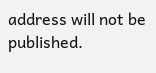address will not be published.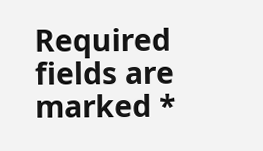Required fields are marked *